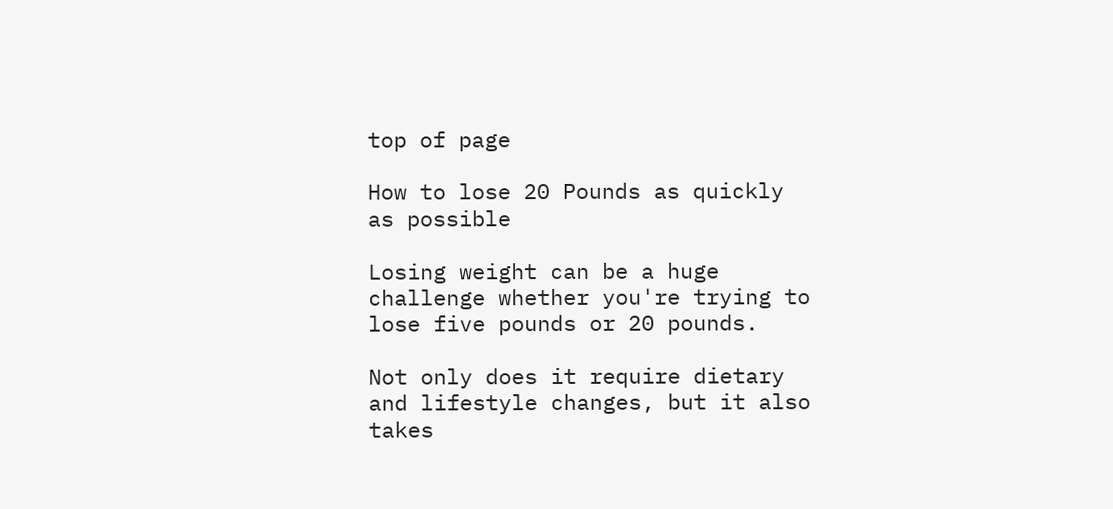top of page

How to lose 20 Pounds as quickly as possible

Losing weight can be a huge challenge whether you're trying to lose five pounds or 20 pounds.

Not only does it require dietary and lifestyle changes, but it also takes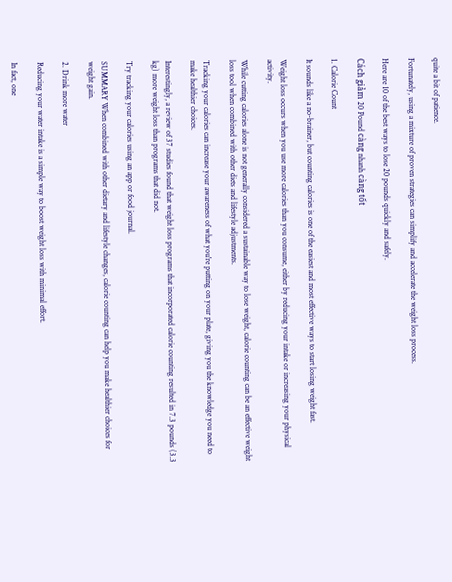quite a bit of patience.

Fortunately, using a mixture of proven strategies can simplify and accelerate the weight loss process.

Here are 10 of the best ways to lose 20 pounds quickly and safely.

Cách giảm 20 Pound càng nhanh càng tốt

1. Calorie Count

It sounds like a no-brainer, but counting calories is one of the easiest and most effective ways to start losing weight fast.

Weight loss occurs when you use more calories than you consume, either by reducing your intake or increasing your physical activity.

While cutting calories alone is not generally considered a sustainable way to lose weight, calorie counting can be an effective weight loss tool when combined with other diets and lifestyle adjustments.

Tracking your calories can increase your awareness of what you're putting on your plate, giving you the knowledge you need to make healthier choices.

Interestingly, a review of 37 studies found that weight loss programs that incorporated calorie counting resulted in 7.3 pounds (3.3 kg) more weight loss than programs that did not.

Try tracking your calories using an app or food journal.

SUMMARY When combined with other dietary and lifestyle changes, calorie counting can help you make healthier choices for weight gain.

2. Drink more water

Reducing your water intake is a simple way to boost weight loss with minimal effort.

In fact, one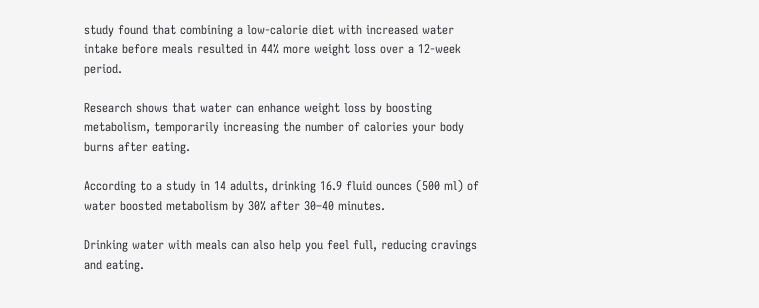study found that combining a low-calorie diet with increased water intake before meals resulted in 44% more weight loss over a 12-week period.

Research shows that water can enhance weight loss by boosting metabolism, temporarily increasing the number of calories your body burns after eating.

According to a study in 14 adults, drinking 16.9 fluid ounces (500 ml) of water boosted metabolism by 30% after 30–40 minutes.

Drinking water with meals can also help you feel full, reducing cravings and eating.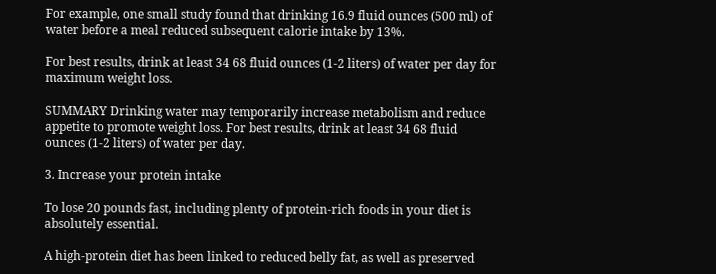For example, one small study found that drinking 16.9 fluid ounces (500 ml) of water before a meal reduced subsequent calorie intake by 13%.

For best results, drink at least 34 68 fluid ounces (1-2 liters) of water per day for maximum weight loss.

SUMMARY Drinking water may temporarily increase metabolism and reduce appetite to promote weight loss. For best results, drink at least 34 68 fluid ounces (1-2 liters) of water per day.

3. Increase your protein intake

To lose 20 pounds fast, including plenty of protein-rich foods in your diet is absolutely essential.

A high-protein diet has been linked to reduced belly fat, as well as preserved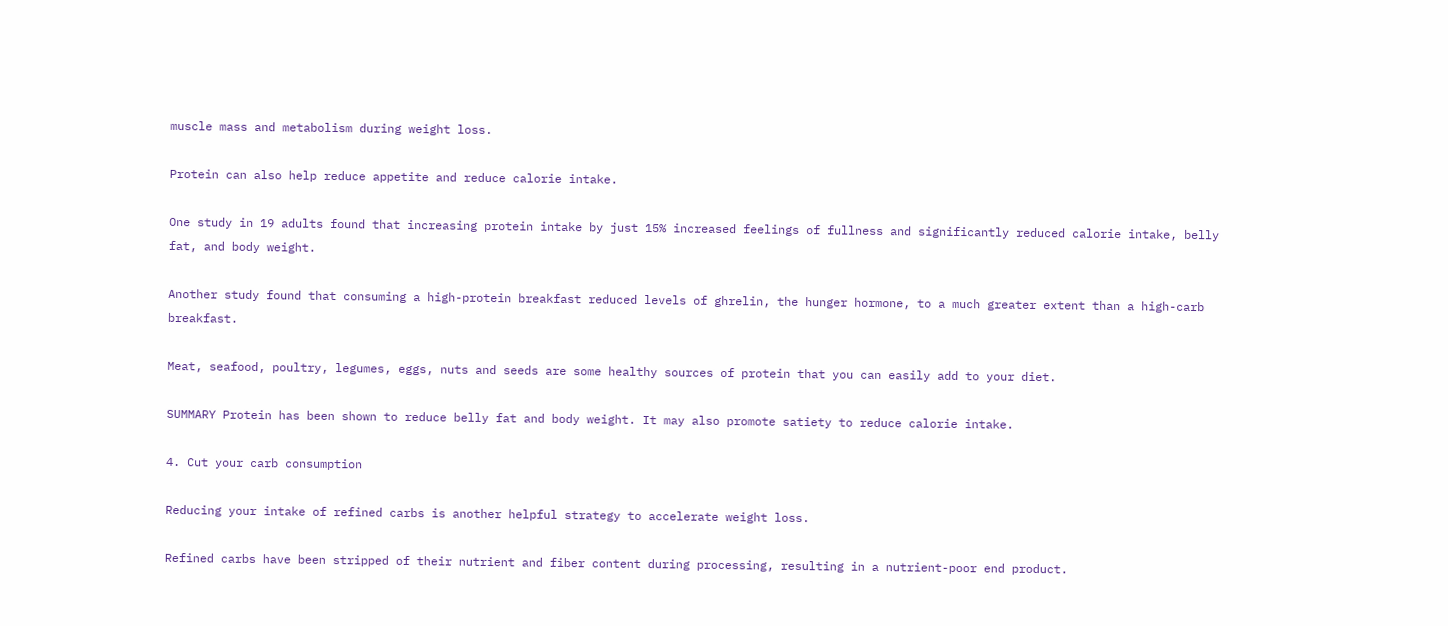muscle mass and metabolism during weight loss.

Protein can also help reduce appetite and reduce calorie intake.

One study in 19 adults found that increasing protein intake by just 15% increased feelings of fullness and significantly reduced calorie intake, belly fat, and body weight.

Another study found that consuming a high-protein breakfast reduced levels of ghrelin, the hunger hormone, to a much greater extent than a high-carb breakfast.

Meat, seafood, poultry, legumes, eggs, nuts and seeds are some healthy sources of protein that you can easily add to your diet.

SUMMARY Protein has been shown to reduce belly fat and body weight. It may also promote satiety to reduce calorie intake.

4. Cut your carb consumption

Reducing your intake of refined carbs is another helpful strategy to accelerate weight loss.

Refined carbs have been stripped of their nutrient and fiber content during processing, resulting in a nutrient-poor end product.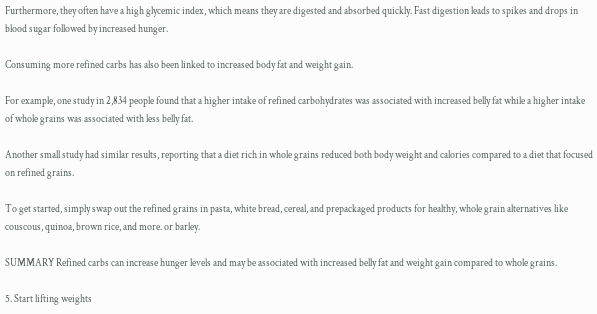Furthermore, they often have a high glycemic index, which means they are digested and absorbed quickly. Fast digestion leads to spikes and drops in blood sugar followed by increased hunger.

Consuming more refined carbs has also been linked to increased body fat and weight gain.

For example, one study in 2,834 people found that a higher intake of refined carbohydrates was associated with increased belly fat while a higher intake of whole grains was associated with less belly fat.

Another small study had similar results, reporting that a diet rich in whole grains reduced both body weight and calories compared to a diet that focused on refined grains.

To get started, simply swap out the refined grains in pasta, white bread, cereal, and prepackaged products for healthy, whole grain alternatives like couscous, quinoa, brown rice, and more. or barley.

SUMMARY Refined carbs can increase hunger levels and may be associated with increased belly fat and weight gain compared to whole grains.

5. Start lifting weights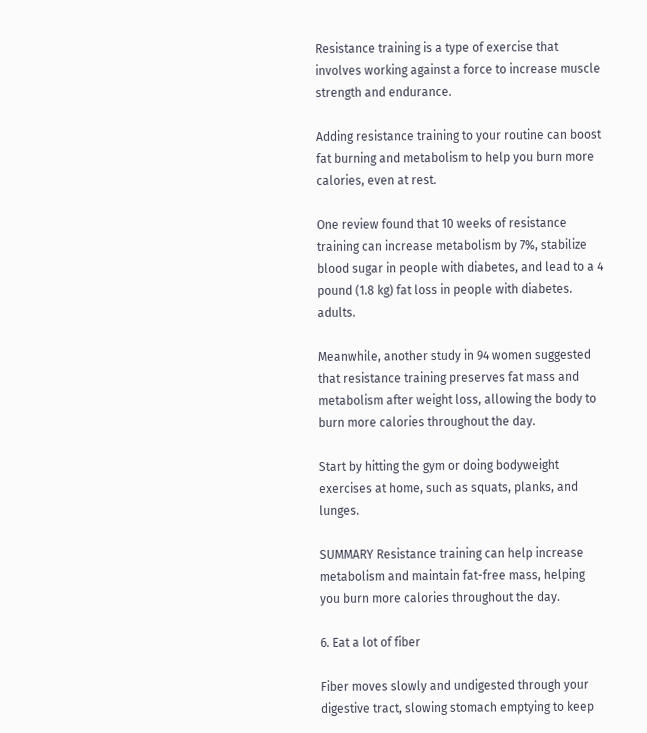Resistance training is a type of exercise that involves working against a force to increase muscle strength and endurance.

Adding resistance training to your routine can boost fat burning and metabolism to help you burn more calories, even at rest.

One review found that 10 weeks of resistance training can increase metabolism by 7%, stabilize blood sugar in people with diabetes, and lead to a 4 pound (1.8 kg) fat loss in people with diabetes. adults.

Meanwhile, another study in 94 women suggested that resistance training preserves fat mass and metabolism after weight loss, allowing the body to burn more calories throughout the day.

Start by hitting the gym or doing bodyweight exercises at home, such as squats, planks, and lunges.

SUMMARY Resistance training can help increase metabolism and maintain fat-free mass, helping you burn more calories throughout the day.

6. Eat a lot of fiber

Fiber moves slowly and undigested through your digestive tract, slowing stomach emptying to keep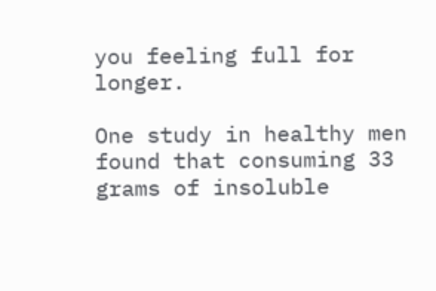you feeling full for longer.

One study in healthy men found that consuming 33 grams of insoluble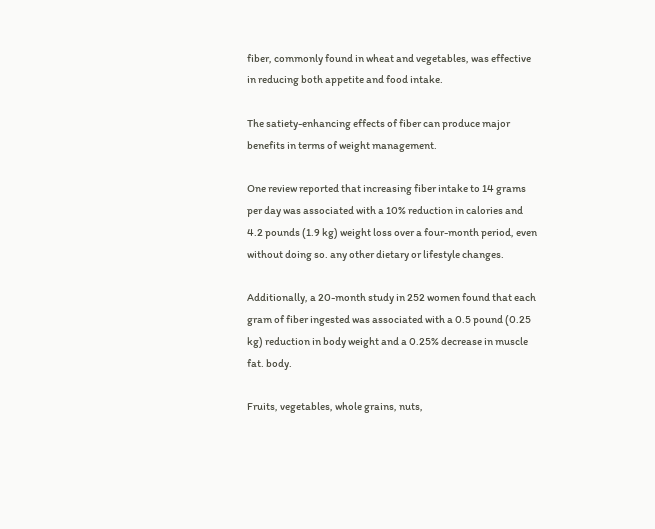fiber, commonly found in wheat and vegetables, was effective in reducing both appetite and food intake.

The satiety-enhancing effects of fiber can produce major benefits in terms of weight management.

One review reported that increasing fiber intake to 14 grams per day was associated with a 10% reduction in calories and 4.2 pounds (1.9 kg) weight loss over a four-month period, even without doing so. any other dietary or lifestyle changes.

Additionally, a 20-month study in 252 women found that each gram of fiber ingested was associated with a 0.5 pound (0.25 kg) reduction in body weight and a 0.25% decrease in muscle fat. body.

Fruits, vegetables, whole grains, nuts,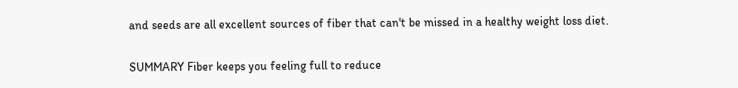and seeds are all excellent sources of fiber that can't be missed in a healthy weight loss diet.

SUMMARY Fiber keeps you feeling full to reduce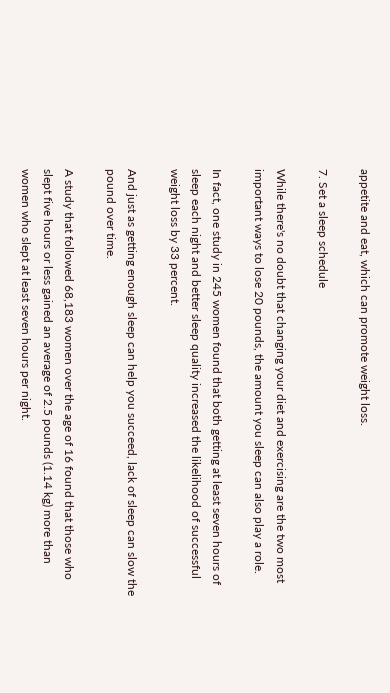appetite and eat, which can promote weight loss.

7. Set a sleep schedule

While there's no doubt that changing your diet and exercising are the two most important ways to lose 20 pounds, the amount you sleep can also play a role.

In fact, one study in 245 women found that both getting at least seven hours of sleep each night and better sleep quality increased the likelihood of successful weight loss by 33 percent.

And just as getting enough sleep can help you succeed, lack of sleep can slow the pound over time.

A study that followed 68,183 women over the age of 16 found that those who slept five hours or less gained an average of 2.5 pounds (1.14 kg) more than women who slept at least seven hours per night.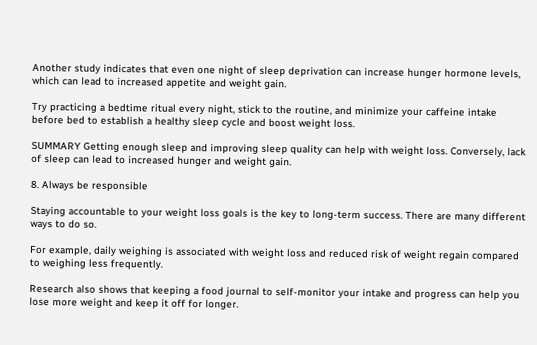Another study indicates that even one night of sleep deprivation can increase hunger hormone levels, which can lead to increased appetite and weight gain.

Try practicing a bedtime ritual every night, stick to the routine, and minimize your caffeine intake before bed to establish a healthy sleep cycle and boost weight loss.

SUMMARY Getting enough sleep and improving sleep quality can help with weight loss. Conversely, lack of sleep can lead to increased hunger and weight gain.

8. Always be responsible

Staying accountable to your weight loss goals is the key to long-term success. There are many different ways to do so.

For example, daily weighing is associated with weight loss and reduced risk of weight regain compared to weighing less frequently.

Research also shows that keeping a food journal to self-monitor your intake and progress can help you lose more weight and keep it off for longer.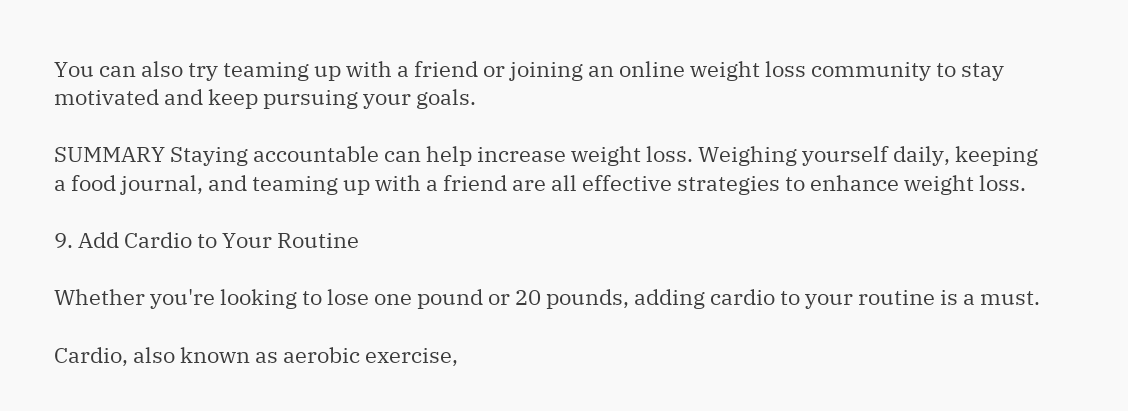You can also try teaming up with a friend or joining an online weight loss community to stay motivated and keep pursuing your goals.

SUMMARY Staying accountable can help increase weight loss. Weighing yourself daily, keeping a food journal, and teaming up with a friend are all effective strategies to enhance weight loss.

9. Add Cardio to Your Routine

Whether you're looking to lose one pound or 20 pounds, adding cardio to your routine is a must.

Cardio, also known as aerobic exercise,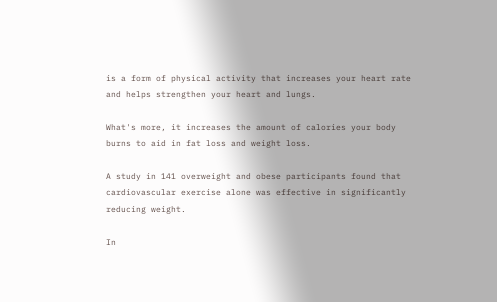is a form of physical activity that increases your heart rate and helps strengthen your heart and lungs.

What's more, it increases the amount of calories your body burns to aid in fat loss and weight loss.

A study in 141 overweight and obese participants found that cardiovascular exercise alone was effective in significantly reducing weight.

In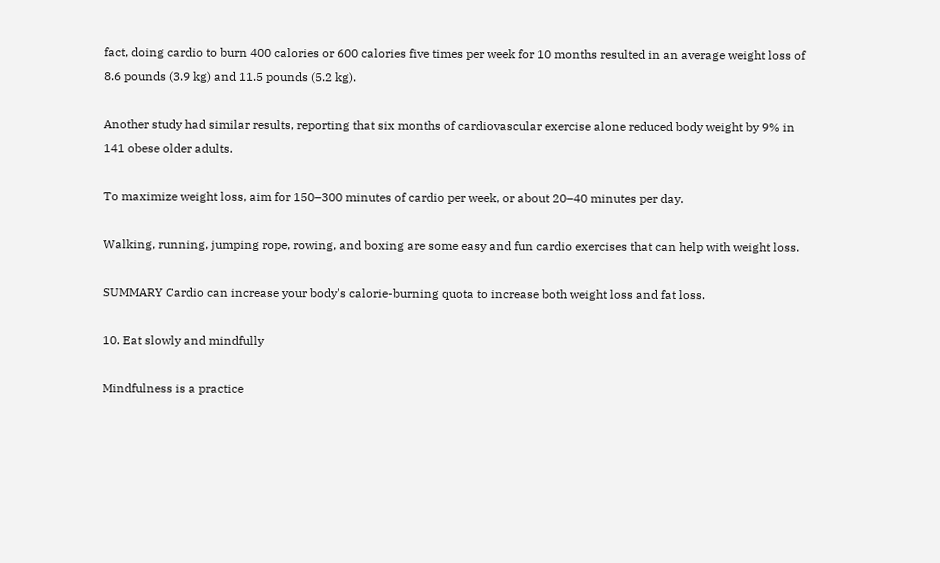fact, doing cardio to burn 400 calories or 600 calories five times per week for 10 months resulted in an average weight loss of 8.6 pounds (3.9 kg) and 11.5 pounds (5.2 kg).

Another study had similar results, reporting that six months of cardiovascular exercise alone reduced body weight by 9% in 141 obese older adults.

To maximize weight loss, aim for 150–300 minutes of cardio per week, or about 20–40 minutes per day.

Walking, running, jumping rope, rowing, and boxing are some easy and fun cardio exercises that can help with weight loss.

SUMMARY Cardio can increase your body's calorie-burning quota to increase both weight loss and fat loss.

10. Eat slowly and mindfully

Mindfulness is a practice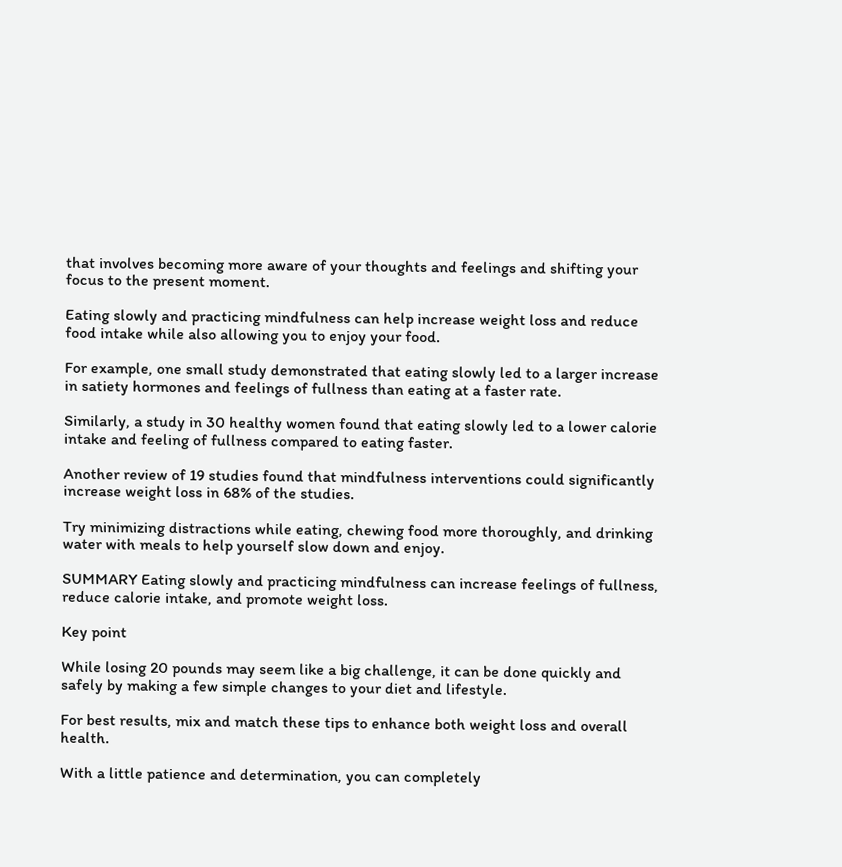that involves becoming more aware of your thoughts and feelings and shifting your focus to the present moment.

Eating slowly and practicing mindfulness can help increase weight loss and reduce food intake while also allowing you to enjoy your food.

For example, one small study demonstrated that eating slowly led to a larger increase in satiety hormones and feelings of fullness than eating at a faster rate.

Similarly, a study in 30 healthy women found that eating slowly led to a lower calorie intake and feeling of fullness compared to eating faster.

Another review of 19 studies found that mindfulness interventions could significantly increase weight loss in 68% of the studies.

Try minimizing distractions while eating, chewing food more thoroughly, and drinking water with meals to help yourself slow down and enjoy.

SUMMARY Eating slowly and practicing mindfulness can increase feelings of fullness, reduce calorie intake, and promote weight loss.

Key point

While losing 20 pounds may seem like a big challenge, it can be done quickly and safely by making a few simple changes to your diet and lifestyle.

For best results, mix and match these tips to enhance both weight loss and overall health.

With a little patience and determination, you can completely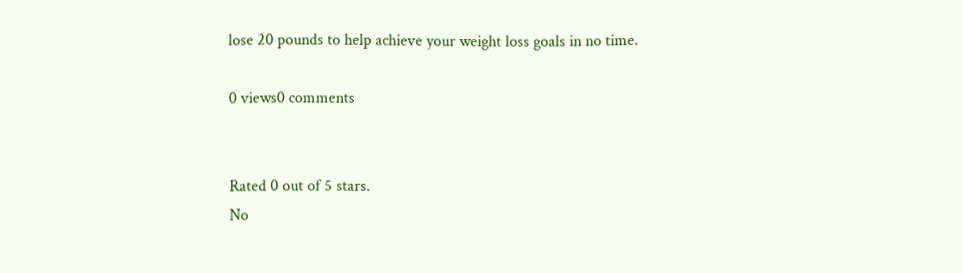lose 20 pounds to help achieve your weight loss goals in no time.

0 views0 comments


Rated 0 out of 5 stars.
No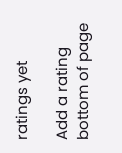ratings yet

Add a rating
bottom of page